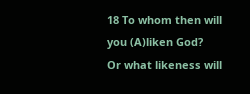18 To whom then will you (A)liken God?
Or what likeness will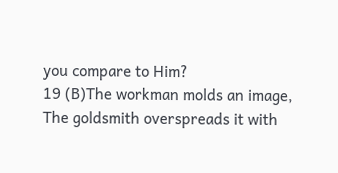you compare to Him?
19 (B)The workman molds an image,
The goldsmith overspreads it with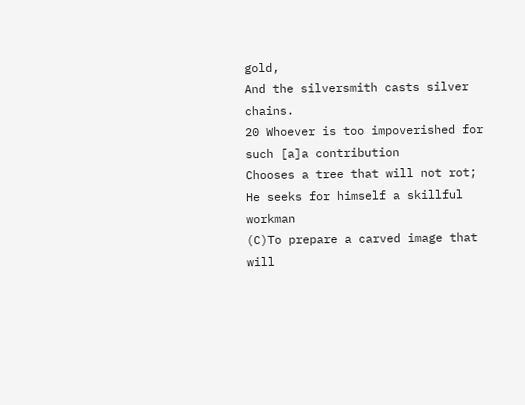gold,
And the silversmith casts silver chains.
20 Whoever is too impoverished for such [a]a contribution
Chooses a tree that will not rot;
He seeks for himself a skillful workman
(C)To prepare a carved image that will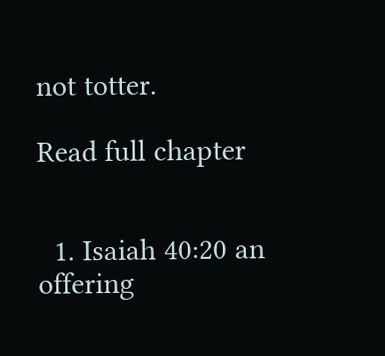not totter.

Read full chapter


  1. Isaiah 40:20 an offering